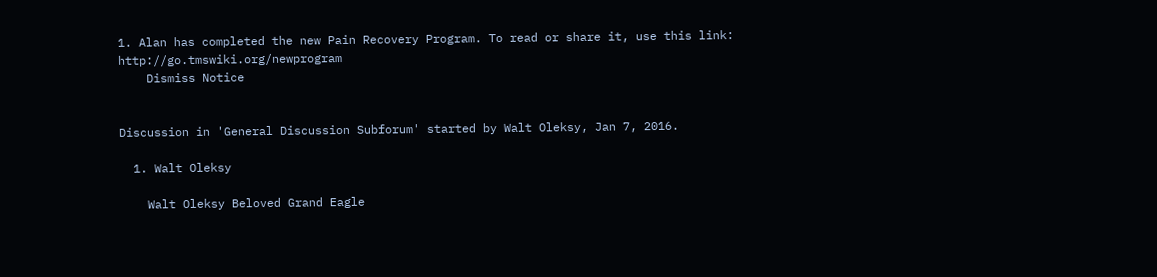1. Alan has completed the new Pain Recovery Program. To read or share it, use this link: http://go.tmswiki.org/newprogram
    Dismiss Notice


Discussion in 'General Discussion Subforum' started by Walt Oleksy, Jan 7, 2016.

  1. Walt Oleksy

    Walt Oleksy Beloved Grand Eagle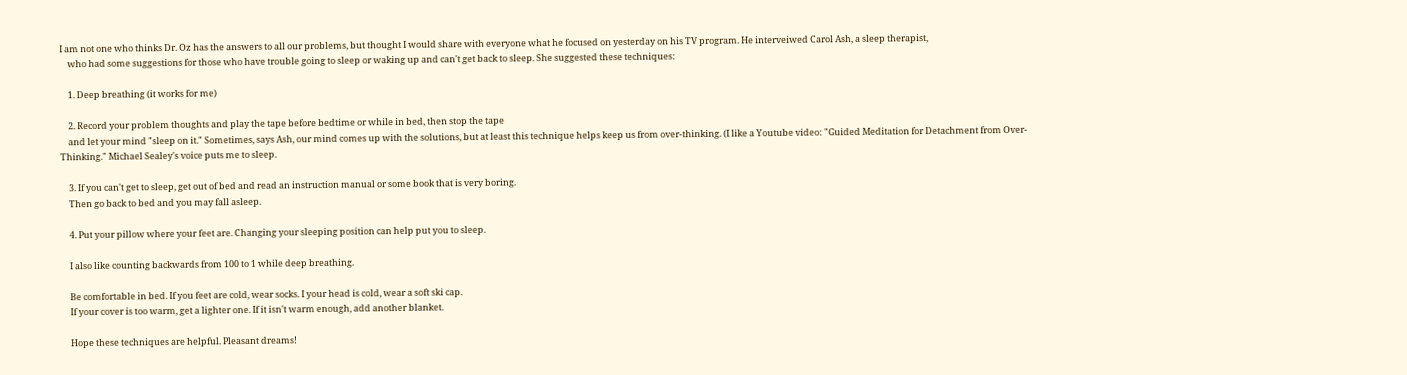I am not one who thinks Dr. Oz has the answers to all our problems, but thought I would share with everyone what he focused on yesterday on his TV program. He interveiwed Carol Ash, a sleep therapist,
    who had some suggestions for those who have trouble going to sleep or waking up and can't get back to sleep. She suggested these techniques:

    1. Deep breathing (it works for me)

    2. Record your problem thoughts and play the tape before bedtime or while in bed, then stop the tape
    and let your mind "sleep on it." Sometimes, says Ash, our mind comes up with the solutions, but at least this technique helps keep us from over-thinking. (I like a Youtube video: "Guided Meditation for Detachment from Over-Thinking." Michael Sealey's voice puts me to sleep.

    3. If you can't get to sleep, get out of bed and read an instruction manual or some book that is very boring.
    Then go back to bed and you may fall asleep.

    4. Put your pillow where your feet are. Changing your sleeping position can help put you to sleep.

    I also like counting backwards from 100 to 1 while deep breathing.

    Be comfortable in bed. If you feet are cold, wear socks. I your head is cold, wear a soft ski cap.
    If your cover is too warm, get a lighter one. If it isn't warm enough, add another blanket.

    Hope these techniques are helpful. Pleasant dreams!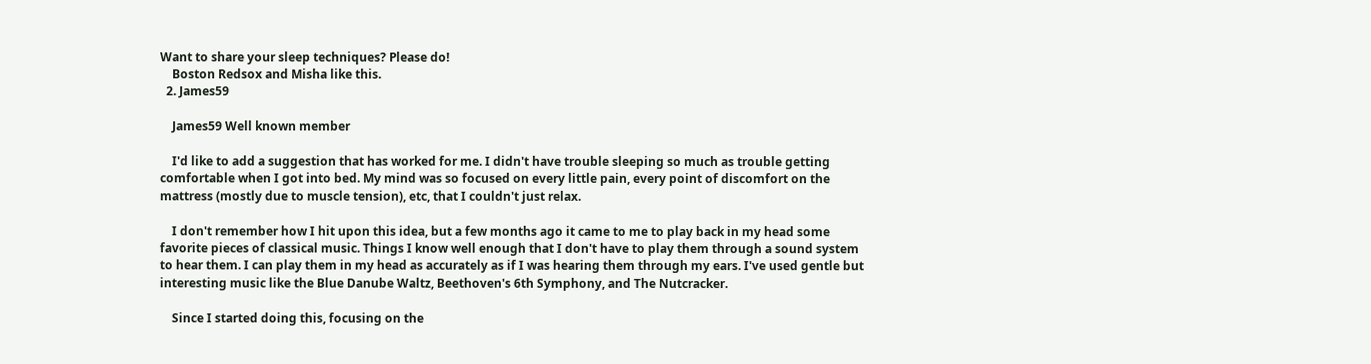Want to share your sleep techniques? Please do!
    Boston Redsox and Misha like this.
  2. James59

    James59 Well known member

    I'd like to add a suggestion that has worked for me. I didn't have trouble sleeping so much as trouble getting comfortable when I got into bed. My mind was so focused on every little pain, every point of discomfort on the mattress (mostly due to muscle tension), etc, that I couldn't just relax.

    I don't remember how I hit upon this idea, but a few months ago it came to me to play back in my head some favorite pieces of classical music. Things I know well enough that I don't have to play them through a sound system to hear them. I can play them in my head as accurately as if I was hearing them through my ears. I've used gentle but interesting music like the Blue Danube Waltz, Beethoven's 6th Symphony, and The Nutcracker.

    Since I started doing this, focusing on the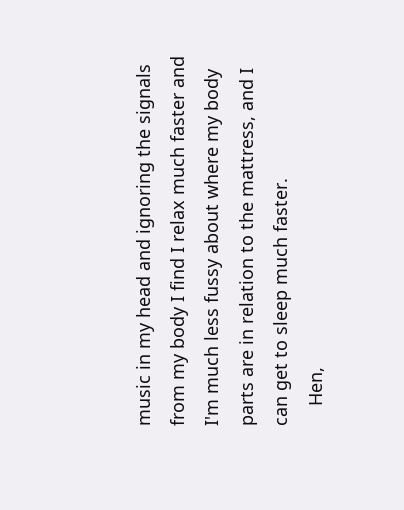music in my head and ignoring the signals from my body I find I relax much faster and I'm much less fussy about where my body parts are in relation to the mattress, and I can get to sleep much faster.
    Hen,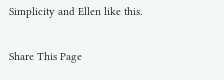Simplicity and Ellen like this.

Share This Page